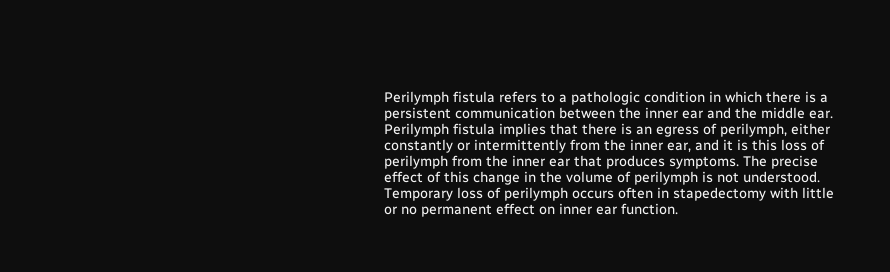Perilymph fistula refers to a pathologic condition in which there is a persistent communication between the inner ear and the middle ear. Perilymph fistula implies that there is an egress of perilymph, either constantly or intermittently from the inner ear, and it is this loss of perilymph from the inner ear that produces symptoms. The precise effect of this change in the volume of perilymph is not understood. Temporary loss of perilymph occurs often in stapedectomy with little or no permanent effect on inner ear function.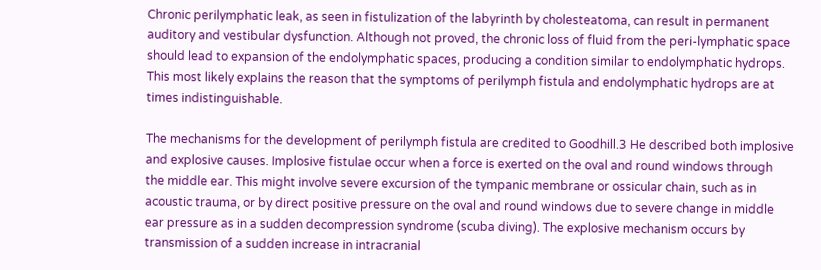Chronic perilymphatic leak, as seen in fistulization of the labyrinth by cholesteatoma, can result in permanent auditory and vestibular dysfunction. Although not proved, the chronic loss of fluid from the peri-lymphatic space should lead to expansion of the endolymphatic spaces, producing a condition similar to endolymphatic hydrops. This most likely explains the reason that the symptoms of perilymph fistula and endolymphatic hydrops are at times indistinguishable.

The mechanisms for the development of perilymph fistula are credited to Goodhill.3 He described both implosive and explosive causes. Implosive fistulae occur when a force is exerted on the oval and round windows through the middle ear. This might involve severe excursion of the tympanic membrane or ossicular chain, such as in acoustic trauma, or by direct positive pressure on the oval and round windows due to severe change in middle ear pressure as in a sudden decompression syndrome (scuba diving). The explosive mechanism occurs by transmission of a sudden increase in intracranial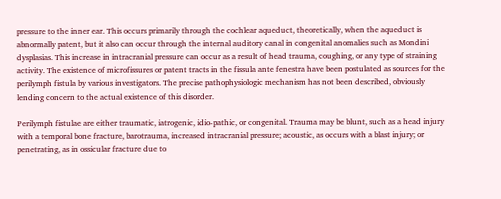pressure to the inner ear. This occurs primarily through the cochlear aqueduct, theoretically, when the aqueduct is abnormally patent, but it also can occur through the internal auditory canal in congenital anomalies such as Mondini dysplasias. This increase in intracranial pressure can occur as a result of head trauma, coughing, or any type of straining activity. The existence of microfissures or patent tracts in the fissula ante fenestra have been postulated as sources for the perilymph fistula by various investigators. The precise pathophysiologic mechanism has not been described, obviously lending concern to the actual existence of this disorder.

Perilymph fistulae are either traumatic, iatrogenic, idio-pathic, or congenital. Trauma may be blunt, such as a head injury with a temporal bone fracture, barotrauma, increased intracranial pressure; acoustic, as occurs with a blast injury; or penetrating, as in ossicular fracture due to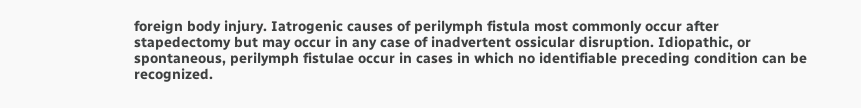foreign body injury. Iatrogenic causes of perilymph fistula most commonly occur after stapedectomy but may occur in any case of inadvertent ossicular disruption. Idiopathic, or spontaneous, perilymph fistulae occur in cases in which no identifiable preceding condition can be recognized.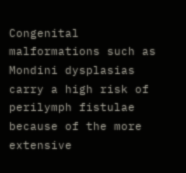Congenital malformations such as Mondini dysplasias carry a high risk of perilymph fistulae because of the more extensive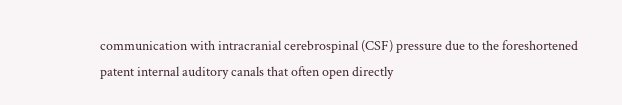communication with intracranial cerebrospinal (CSF) pressure due to the foreshortened patent internal auditory canals that often open directly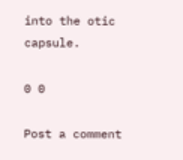into the otic capsule.

0 0

Post a comment